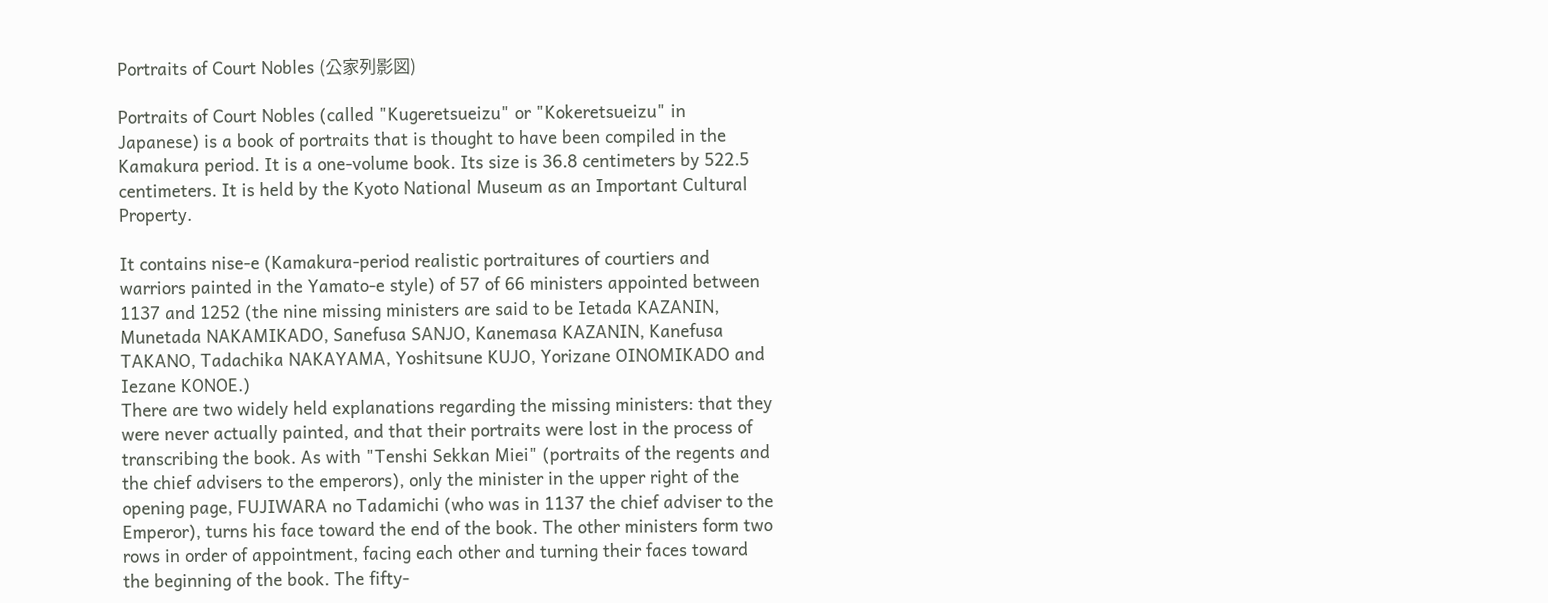Portraits of Court Nobles (公家列影図)

Portraits of Court Nobles (called "Kugeretsueizu" or "Kokeretsueizu" in Japanese) is a book of portraits that is thought to have been compiled in the Kamakura period. It is a one-volume book. Its size is 36.8 centimeters by 522.5 centimeters. It is held by the Kyoto National Museum as an Important Cultural Property.

It contains nise-e (Kamakura-period realistic portraitures of courtiers and warriors painted in the Yamato-e style) of 57 of 66 ministers appointed between 1137 and 1252 (the nine missing ministers are said to be Ietada KAZANIN, Munetada NAKAMIKADO, Sanefusa SANJO, Kanemasa KAZANIN, Kanefusa TAKANO, Tadachika NAKAYAMA, Yoshitsune KUJO, Yorizane OINOMIKADO and Iezane KONOE.)
There are two widely held explanations regarding the missing ministers: that they were never actually painted, and that their portraits were lost in the process of transcribing the book. As with "Tenshi Sekkan Miei" (portraits of the regents and the chief advisers to the emperors), only the minister in the upper right of the opening page, FUJIWARA no Tadamichi (who was in 1137 the chief adviser to the Emperor), turns his face toward the end of the book. The other ministers form two rows in order of appointment, facing each other and turning their faces toward the beginning of the book. The fifty-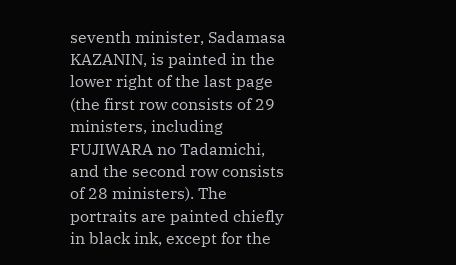seventh minister, Sadamasa KAZANIN, is painted in the lower right of the last page (the first row consists of 29 ministers, including FUJIWARA no Tadamichi, and the second row consists of 28 ministers). The portraits are painted chiefly in black ink, except for the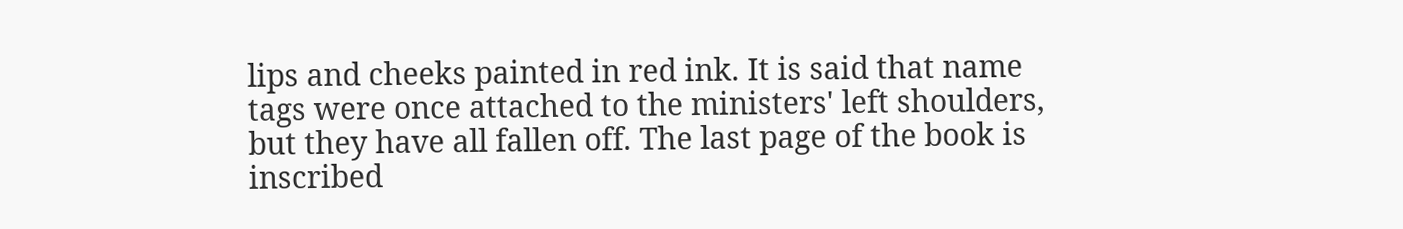lips and cheeks painted in red ink. It is said that name tags were once attached to the ministers' left shoulders, but they have all fallen off. The last page of the book is inscribed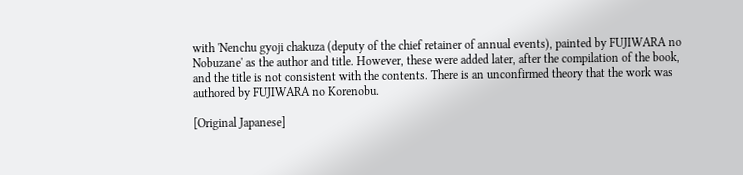with 'Nenchu gyoji chakuza (deputy of the chief retainer of annual events), painted by FUJIWARA no Nobuzane' as the author and title. However, these were added later, after the compilation of the book, and the title is not consistent with the contents. There is an unconfirmed theory that the work was authored by FUJIWARA no Korenobu.

[Original Japanese]